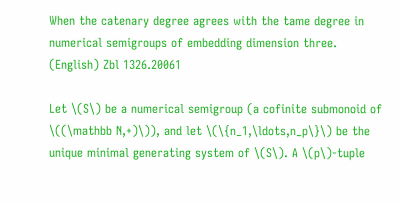When the catenary degree agrees with the tame degree in numerical semigroups of embedding dimension three. (English) Zbl 1326.20061

Let \(S\) be a numerical semigroup (a cofinite submonoid of \((\mathbb N,+)\)), and let \(\{n_1,\ldots,n_p\}\) be the unique minimal generating system of \(S\). A \(p\)-tuple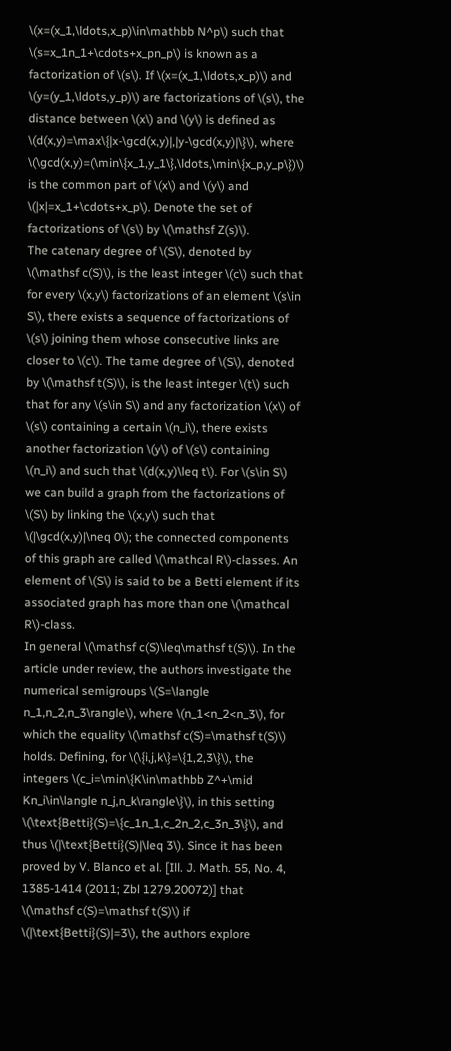\(x=(x_1,\ldots,x_p)\in\mathbb N^p\) such that \(s=x_1n_1+\cdots+x_pn_p\) is known as a factorization of \(s\). If \(x=(x_1,\ldots,x_p)\) and \(y=(y_1,\ldots,y_p)\) are factorizations of \(s\), the distance between \(x\) and \(y\) is defined as \(d(x,y)=\max\{|x-\gcd(x,y)|,|y-\gcd(x,y)|\}\), where \(\gcd(x,y)=(\min\{x_1,y_1\},\ldots,\min\{x_p,y_p\})\) is the common part of \(x\) and \(y\) and \(|x|=x_1+\cdots+x_p\). Denote the set of factorizations of \(s\) by \(\mathsf Z(s)\).
The catenary degree of \(S\), denoted by \(\mathsf c(S)\), is the least integer \(c\) such that for every \(x,y\) factorizations of an element \(s\in S\), there exists a sequence of factorizations of \(s\) joining them whose consecutive links are closer to \(c\). The tame degree of \(S\), denoted by \(\mathsf t(S)\), is the least integer \(t\) such that for any \(s\in S\) and any factorization \(x\) of \(s\) containing a certain \(n_i\), there exists another factorization \(y\) of \(s\) containing \(n_i\) and such that \(d(x,y)\leq t\). For \(s\in S\) we can build a graph from the factorizations of \(S\) by linking the \(x,y\) such that \(|\gcd(x,y)|\neq 0\); the connected components of this graph are called \(\mathcal R\)-classes. An element of \(S\) is said to be a Betti element if its associated graph has more than one \(\mathcal R\)-class.
In general \(\mathsf c(S)\leq\mathsf t(S)\). In the article under review, the authors investigate the numerical semigroups \(S=\langle n_1,n_2,n_3\rangle\), where \(n_1<n_2<n_3\), for which the equality \(\mathsf c(S)=\mathsf t(S)\) holds. Defining, for \(\{i,j,k\}=\{1,2,3\}\), the integers \(c_i=\min\{K\in\mathbb Z^+\mid Kn_i\in\langle n_j,n_k\rangle\}\), in this setting \(\text{Betti}(S)=\{c_1n_1,c_2n_2,c_3n_3\}\), and thus \(|\text{Betti}(S)|\leq 3\). Since it has been proved by V. Blanco et al. [Ill. J. Math. 55, No. 4, 1385-1414 (2011; Zbl 1279.20072)] that \(\mathsf c(S)=\mathsf t(S)\) if \(|\text{Betti}(S)|=3\), the authors explore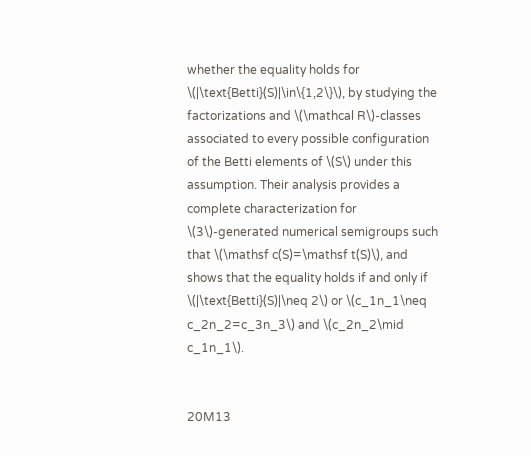whether the equality holds for \(|\text{Betti}(S)|\in\{1,2\}\), by studying the factorizations and \(\mathcal R\)-classes associated to every possible configuration of the Betti elements of \(S\) under this assumption. Their analysis provides a complete characterization for \(3\)-generated numerical semigroups such that \(\mathsf c(S)=\mathsf t(S)\), and shows that the equality holds if and only if \(|\text{Betti}(S)|\neq 2\) or \(c_1n_1\neq c_2n_2=c_3n_3\) and \(c_2n_2\mid c_1n_1\).


20M13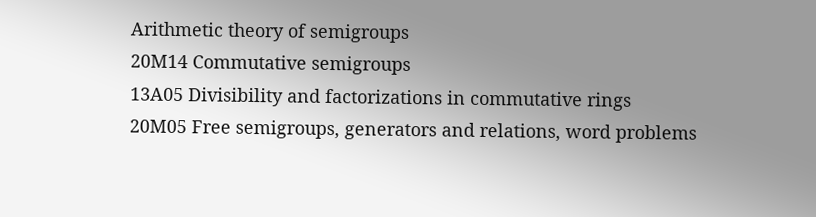Arithmetic theory of semigroups
20M14 Commutative semigroups
13A05 Divisibility and factorizations in commutative rings
20M05 Free semigroups, generators and relations, word problems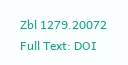Zbl 1279.20072
Full Text: DOI